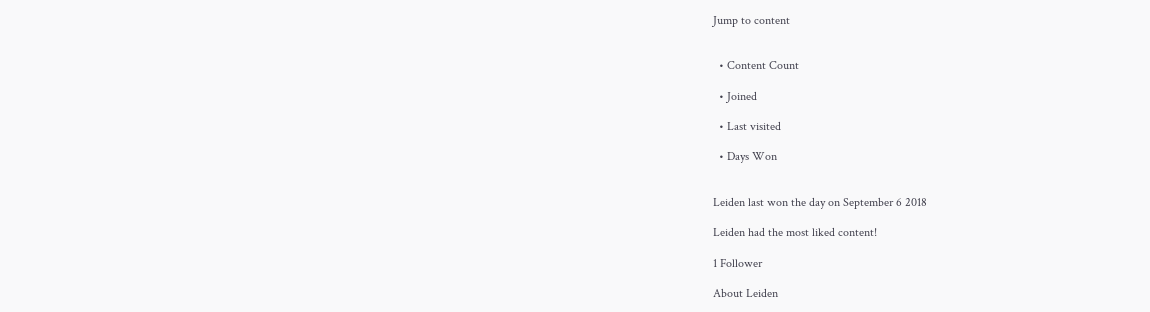Jump to content


  • Content Count

  • Joined

  • Last visited

  • Days Won


Leiden last won the day on September 6 2018

Leiden had the most liked content!

1 Follower

About Leiden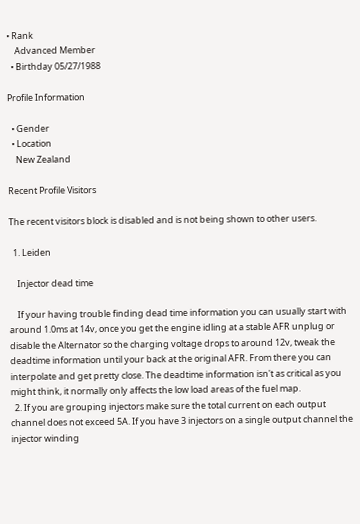• Rank
    Advanced Member
  • Birthday 05/27/1988

Profile Information

  • Gender
  • Location
    New Zealand

Recent Profile Visitors

The recent visitors block is disabled and is not being shown to other users.

  1. Leiden

    Injector dead time

    If your having trouble finding dead time information you can usually start with around 1.0ms at 14v, once you get the engine idling at a stable AFR unplug or disable the Alternator so the charging voltage drops to around 12v, tweak the deadtime information until your back at the original AFR. From there you can interpolate and get pretty close. The deadtime information isn't as critical as you might think, it normally only affects the low load areas of the fuel map.
  2. If you are grouping injectors make sure the total current on each output channel does not exceed 5A. If you have 3 injectors on a single output channel the injector winding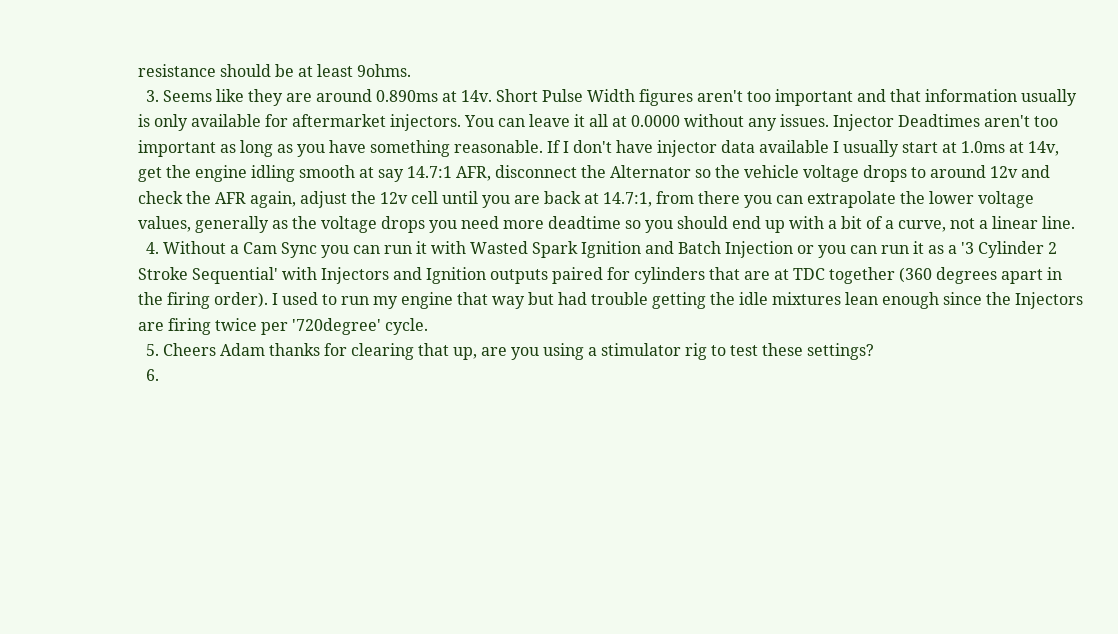resistance should be at least 9ohms.
  3. Seems like they are around 0.890ms at 14v. Short Pulse Width figures aren't too important and that information usually is only available for aftermarket injectors. You can leave it all at 0.0000 without any issues. Injector Deadtimes aren't too important as long as you have something reasonable. If I don't have injector data available I usually start at 1.0ms at 14v, get the engine idling smooth at say 14.7:1 AFR, disconnect the Alternator so the vehicle voltage drops to around 12v and check the AFR again, adjust the 12v cell until you are back at 14.7:1, from there you can extrapolate the lower voltage values, generally as the voltage drops you need more deadtime so you should end up with a bit of a curve, not a linear line.
  4. Without a Cam Sync you can run it with Wasted Spark Ignition and Batch Injection or you can run it as a '3 Cylinder 2 Stroke Sequential' with Injectors and Ignition outputs paired for cylinders that are at TDC together (360 degrees apart in the firing order). I used to run my engine that way but had trouble getting the idle mixtures lean enough since the Injectors are firing twice per '720degree' cycle.
  5. Cheers Adam thanks for clearing that up, are you using a stimulator rig to test these settings?
  6.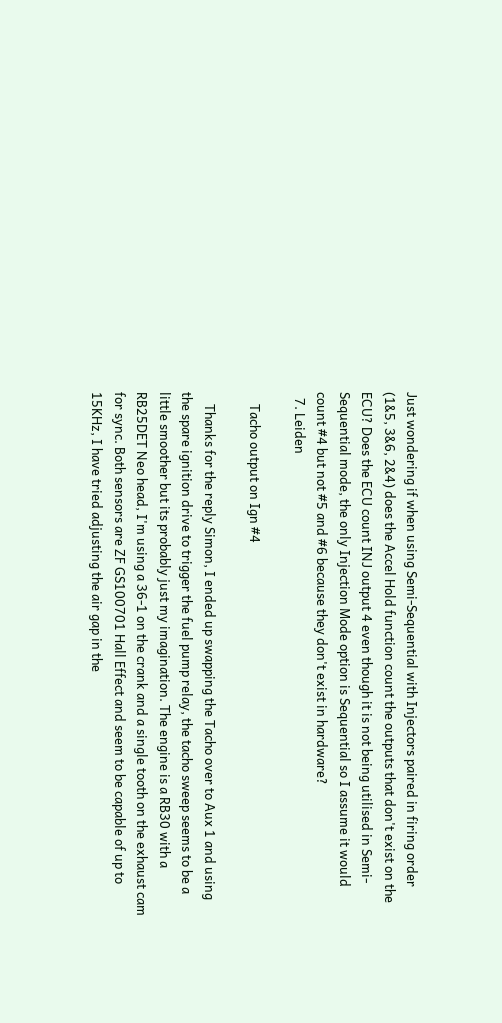Just wondering if when using Semi-Sequential with Injectors paired in firing order (1&5, 3&6, 2&4) does the Accel Hold function count the outputs that don't exist on the ECU? Does the ECU count INJ output 4 even though it is not being utilised in Semi-Sequential mode, the only Injection Mode option is Sequential so I assume it would count #4 but not #5 and #6 because they don't exist in hardware?
  7. Leiden

    Tacho output on Ign #4

    Thanks for the reply Simon, I ended up swapping the Tacho over to Aux 1 and using the spare ignition drive to trigger the fuel pump relay, the tacho sweep seems to be a little smoother but its probably just my imagination. The engine is a RB30 with a RB25DET Neo head, I'm using a 36-1 on the crank and a single tooth on the exhaust cam for sync. Both sensors are ZF GS100701 Hall Effect and seem to be capable of up to 15KHz, I have tried adjusting the air gap in the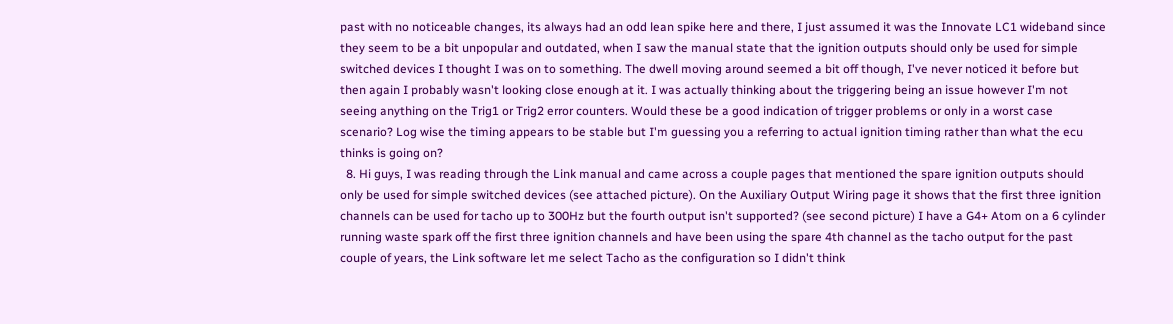past with no noticeable changes, its always had an odd lean spike here and there, I just assumed it was the Innovate LC1 wideband since they seem to be a bit unpopular and outdated, when I saw the manual state that the ignition outputs should only be used for simple switched devices I thought I was on to something. The dwell moving around seemed a bit off though, I've never noticed it before but then again I probably wasn't looking close enough at it. I was actually thinking about the triggering being an issue however I'm not seeing anything on the Trig1 or Trig2 error counters. Would these be a good indication of trigger problems or only in a worst case scenario? Log wise the timing appears to be stable but I'm guessing you a referring to actual ignition timing rather than what the ecu thinks is going on?
  8. Hi guys, I was reading through the Link manual and came across a couple pages that mentioned the spare ignition outputs should only be used for simple switched devices (see attached picture). On the Auxiliary Output Wiring page it shows that the first three ignition channels can be used for tacho up to 300Hz but the fourth output isn't supported? (see second picture) I have a G4+ Atom on a 6 cylinder running waste spark off the first three ignition channels and have been using the spare 4th channel as the tacho output for the past couple of years, the Link software let me select Tacho as the configuration so I didn't think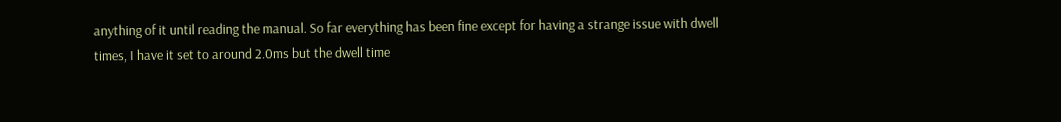anything of it until reading the manual. So far everything has been fine except for having a strange issue with dwell times, I have it set to around 2.0ms but the dwell time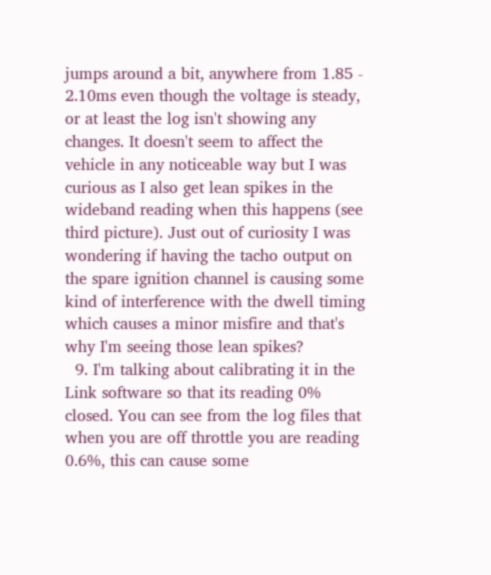jumps around a bit, anywhere from 1.85 - 2.10ms even though the voltage is steady, or at least the log isn't showing any changes. It doesn't seem to affect the vehicle in any noticeable way but I was curious as I also get lean spikes in the wideband reading when this happens (see third picture). Just out of curiosity I was wondering if having the tacho output on the spare ignition channel is causing some kind of interference with the dwell timing which causes a minor misfire and that's why I'm seeing those lean spikes?
  9. I'm talking about calibrating it in the Link software so that its reading 0% closed. You can see from the log files that when you are off throttle you are reading 0.6%, this can cause some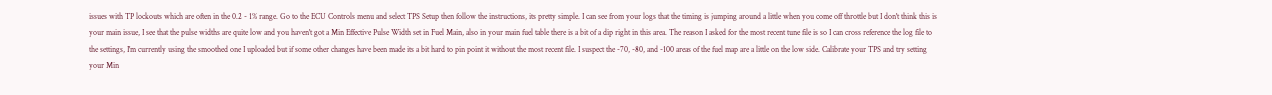issues with TP lockouts which are often in the 0.2 - 1% range. Go to the ECU Controls menu and select TPS Setup then follow the instructions, its pretty simple. I can see from your logs that the timing is jumping around a little when you come off throttle but I don't think this is your main issue, I see that the pulse widths are quite low and you haven't got a Min Effective Pulse Width set in Fuel Main, also in your main fuel table there is a bit of a dip right in this area. The reason I asked for the most recent tune file is so I can cross reference the log file to the settings, I'm currently using the smoothed one I uploaded but if some other changes have been made its a bit hard to pin point it without the most recent file. I suspect the -70, -80, and -100 areas of the fuel map are a little on the low side. Calibrate your TPS and try setting your Min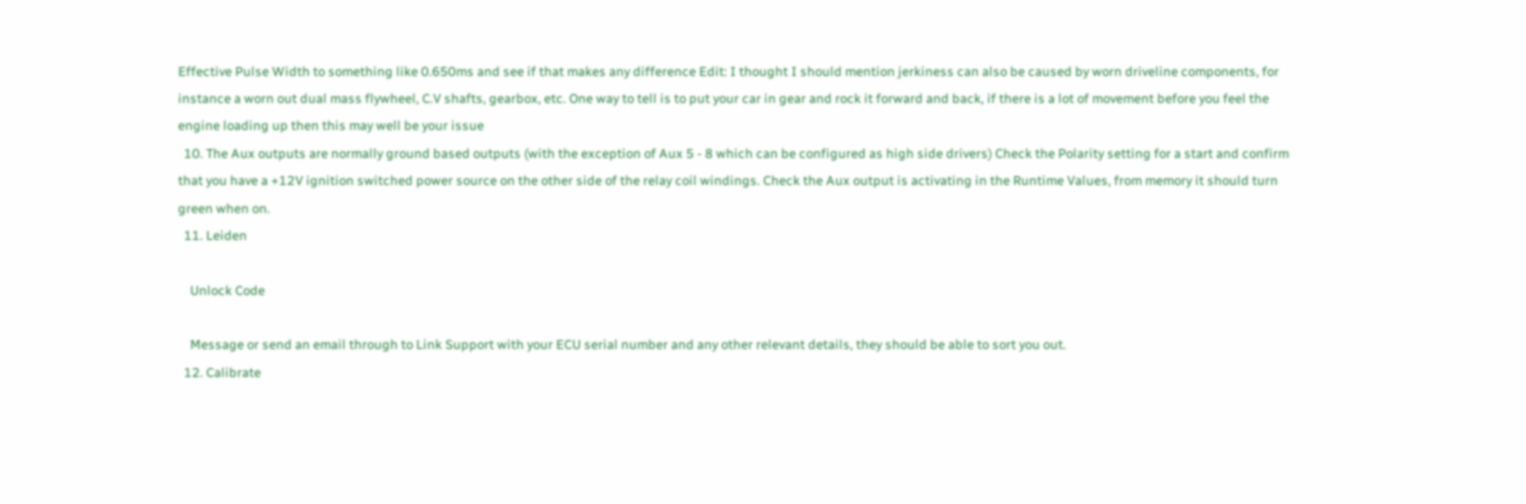Effective Pulse Width to something like 0.650ms and see if that makes any difference Edit: I thought I should mention jerkiness can also be caused by worn driveline components, for instance a worn out dual mass flywheel, C.V shafts, gearbox, etc. One way to tell is to put your car in gear and rock it forward and back, if there is a lot of movement before you feel the engine loading up then this may well be your issue
  10. The Aux outputs are normally ground based outputs (with the exception of Aux 5 - 8 which can be configured as high side drivers) Check the Polarity setting for a start and confirm that you have a +12V ignition switched power source on the other side of the relay coil windings. Check the Aux output is activating in the Runtime Values, from memory it should turn green when on.
  11. Leiden

    Unlock Code

    Message or send an email through to Link Support with your ECU serial number and any other relevant details, they should be able to sort you out.
  12. Calibrate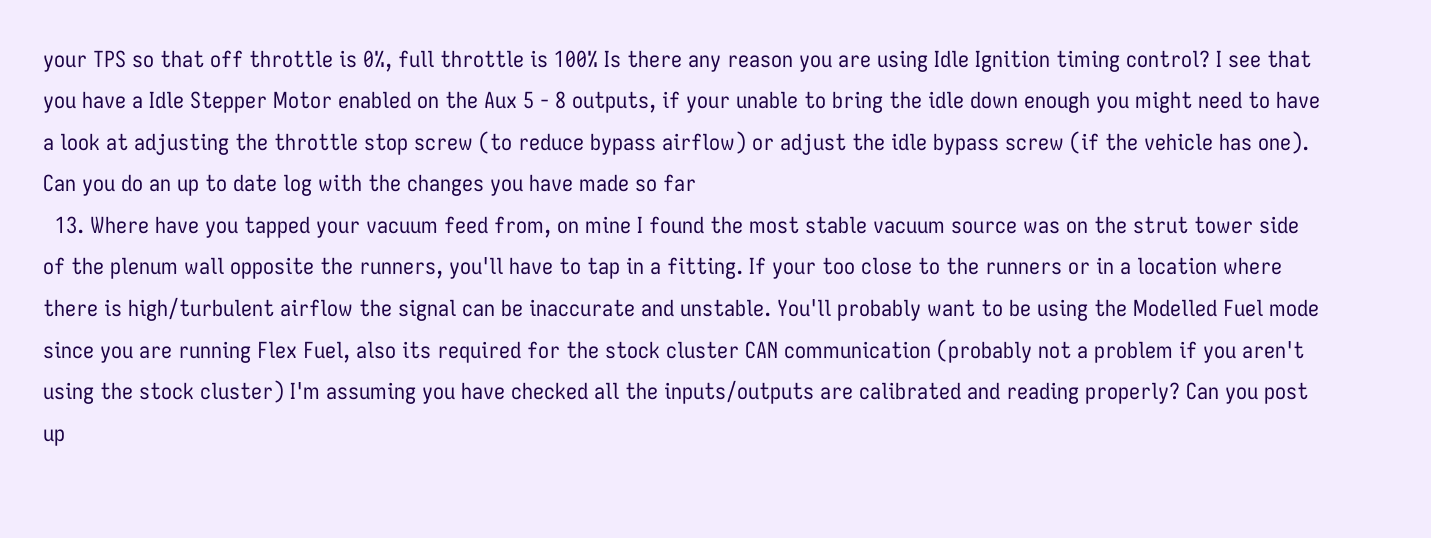your TPS so that off throttle is 0%, full throttle is 100% Is there any reason you are using Idle Ignition timing control? I see that you have a Idle Stepper Motor enabled on the Aux 5 - 8 outputs, if your unable to bring the idle down enough you might need to have a look at adjusting the throttle stop screw (to reduce bypass airflow) or adjust the idle bypass screw (if the vehicle has one). Can you do an up to date log with the changes you have made so far
  13. Where have you tapped your vacuum feed from, on mine I found the most stable vacuum source was on the strut tower side of the plenum wall opposite the runners, you'll have to tap in a fitting. If your too close to the runners or in a location where there is high/turbulent airflow the signal can be inaccurate and unstable. You'll probably want to be using the Modelled Fuel mode since you are running Flex Fuel, also its required for the stock cluster CAN communication (probably not a problem if you aren't using the stock cluster) I'm assuming you have checked all the inputs/outputs are calibrated and reading properly? Can you post up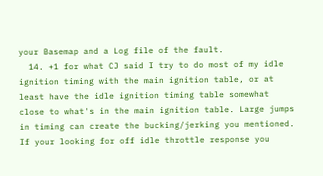your Basemap and a Log file of the fault.
  14. +1 for what CJ said I try to do most of my idle ignition timing with the main ignition table, or at least have the idle ignition timing table somewhat close to what's in the main ignition table. Large jumps in timing can create the bucking/jerking you mentioned. If your looking for off idle throttle response you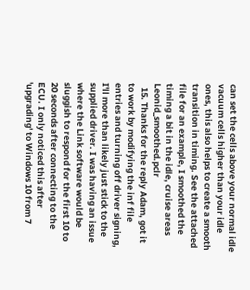can set the cells above your normal idle vacuum cells higher than your idle ones, this also helps to create a smooth transition in timing. See the attached file for an example, I smoothed the timing a bit in the idle, cruise areas Leonid_smoothed.pclr
  15. Thanks for the reply Adam, got it to work by modifying the inf file entries and turning off driver signing, I'll more than likely just stick to the supplied driver. I was having an issue where the Link software would be sluggish to respond for the first 10 to 20 seconds after connecting to the ECU. I only noticed this after 'upgrading' to Windows 10 from 7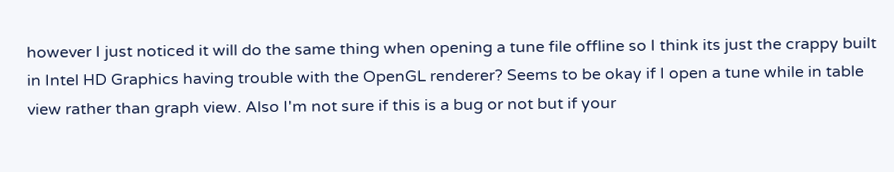however I just noticed it will do the same thing when opening a tune file offline so I think its just the crappy built in Intel HD Graphics having trouble with the OpenGL renderer? Seems to be okay if I open a tune while in table view rather than graph view. Also I'm not sure if this is a bug or not but if your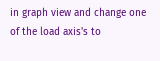in graph view and change one of the load axis's to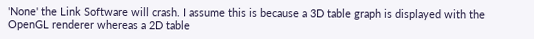'None' the Link Software will crash. I assume this is because a 3D table graph is displayed with the OpenGL renderer whereas a 2D table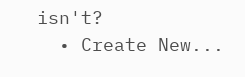isn't?
  • Create New...